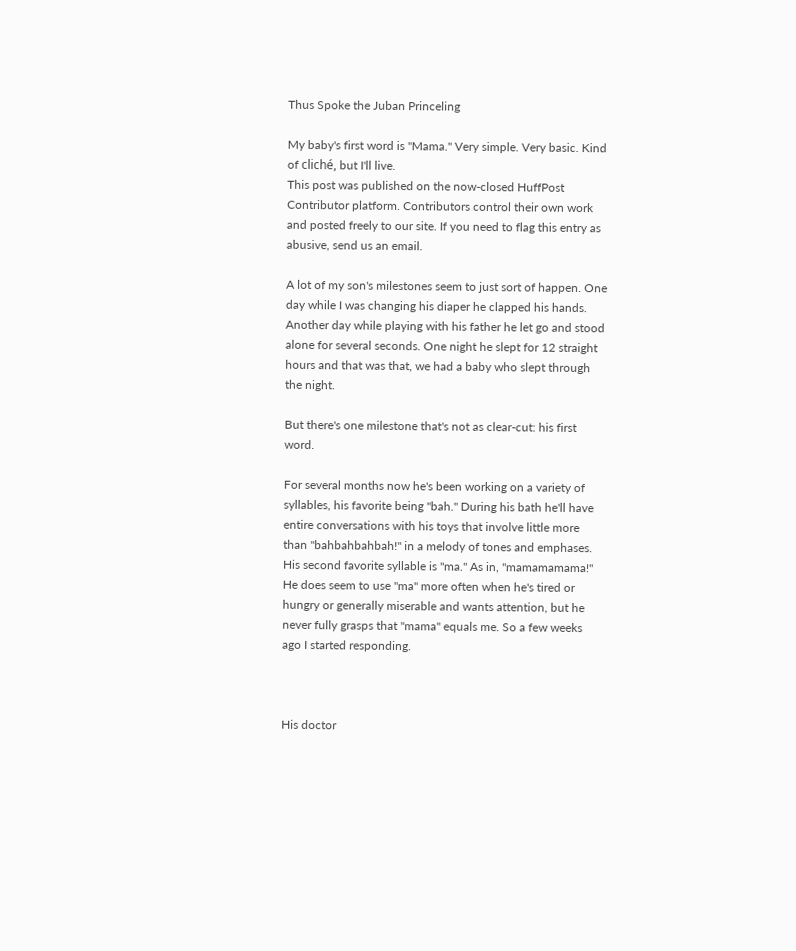Thus Spoke the Juban Princeling

My baby's first word is "Mama." Very simple. Very basic. Kind of cliché, but I'll live.
This post was published on the now-closed HuffPost Contributor platform. Contributors control their own work and posted freely to our site. If you need to flag this entry as abusive, send us an email.

A lot of my son's milestones seem to just sort of happen. One day while I was changing his diaper he clapped his hands. Another day while playing with his father he let go and stood alone for several seconds. One night he slept for 12 straight hours and that was that, we had a baby who slept through the night.

But there's one milestone that's not as clear-cut: his first word.

For several months now he's been working on a variety of syllables, his favorite being "bah." During his bath he'll have entire conversations with his toys that involve little more than "bahbahbahbah!" in a melody of tones and emphases. His second favorite syllable is "ma." As in, "mamamamama!" He does seem to use "ma" more often when he's tired or hungry or generally miserable and wants attention, but he never fully grasps that "mama" equals me. So a few weeks ago I started responding.



His doctor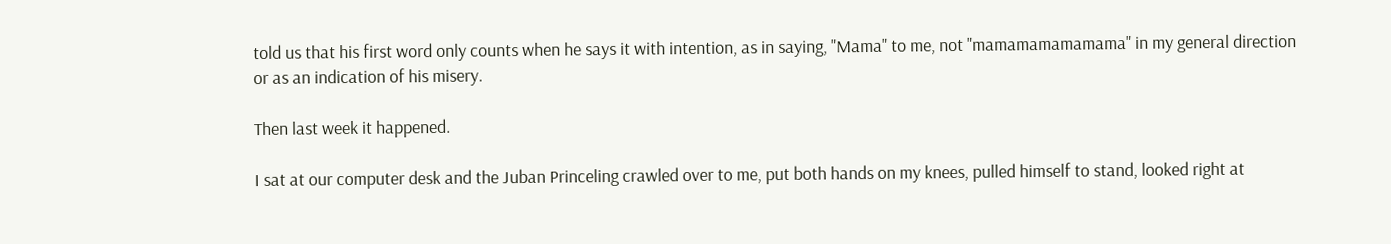told us that his first word only counts when he says it with intention, as in saying, "Mama" to me, not "mamamamamamama" in my general direction or as an indication of his misery.

Then last week it happened.

I sat at our computer desk and the Juban Princeling crawled over to me, put both hands on my knees, pulled himself to stand, looked right at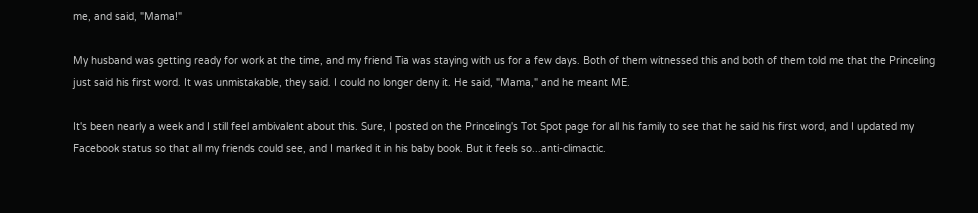me, and said, "Mama!"

My husband was getting ready for work at the time, and my friend Tia was staying with us for a few days. Both of them witnessed this and both of them told me that the Princeling just said his first word. It was unmistakable, they said. I could no longer deny it. He said, "Mama," and he meant ME.

It's been nearly a week and I still feel ambivalent about this. Sure, I posted on the Princeling's Tot Spot page for all his family to see that he said his first word, and I updated my Facebook status so that all my friends could see, and I marked it in his baby book. But it feels so...anti-climactic.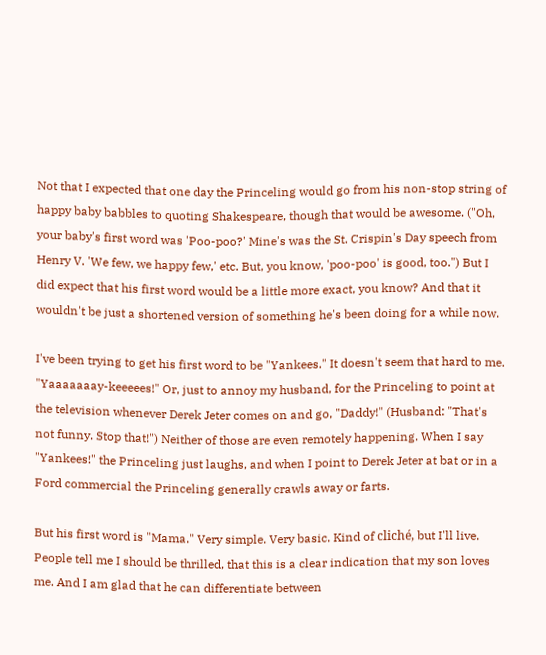Not that I expected that one day the Princeling would go from his non-stop string of happy baby babbles to quoting Shakespeare, though that would be awesome. ("Oh, your baby's first word was 'Poo-poo?' Mine's was the St. Crispin's Day speech from Henry V. 'We few, we happy few,' etc. But, you know, 'poo-poo' is good, too.") But I did expect that his first word would be a little more exact, you know? And that it wouldn't be just a shortened version of something he's been doing for a while now.

I've been trying to get his first word to be "Yankees." It doesn't seem that hard to me. "Yaaaaaaay-keeeees!" Or, just to annoy my husband, for the Princeling to point at the television whenever Derek Jeter comes on and go, "Daddy!" (Husband: "That's not funny. Stop that!") Neither of those are even remotely happening. When I say "Yankees!" the Princeling just laughs, and when I point to Derek Jeter at bat or in a Ford commercial the Princeling generally crawls away or farts.

But his first word is "Mama." Very simple. Very basic. Kind of cliché, but I'll live. People tell me I should be thrilled, that this is a clear indication that my son loves me. And I am glad that he can differentiate between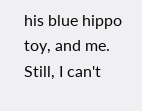his blue hippo toy, and me. Still, I can't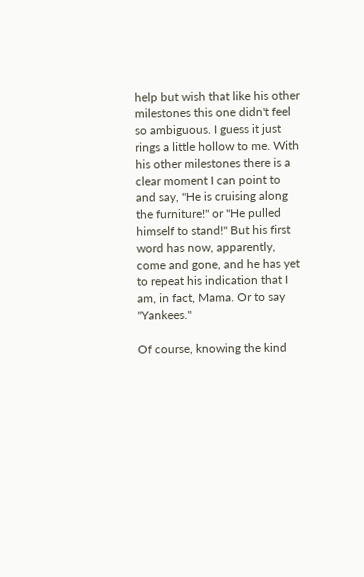help but wish that like his other milestones this one didn't feel so ambiguous. I guess it just rings a little hollow to me. With his other milestones there is a clear moment I can point to and say, "He is cruising along the furniture!" or "He pulled himself to stand!" But his first word has now, apparently, come and gone, and he has yet to repeat his indication that I am, in fact, Mama. Or to say "Yankees."

Of course, knowing the kind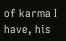of karma I have, his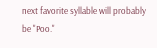next favorite syllable will probably be "Poo."